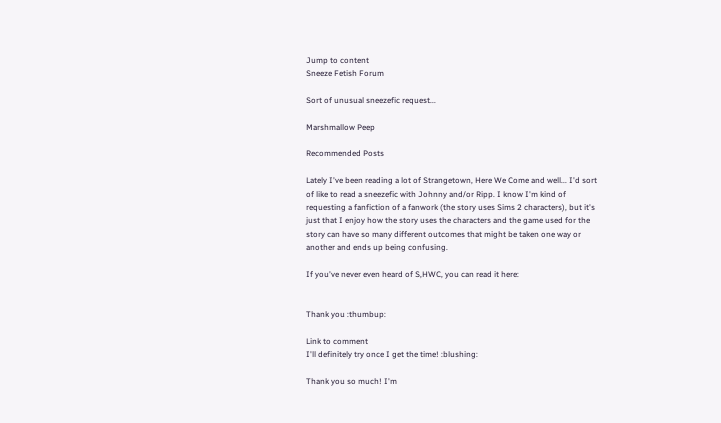Jump to content
Sneeze Fetish Forum

Sort of unusual sneezefic request...

Marshmallow Peep

Recommended Posts

Lately I've been reading a lot of Strangetown, Here We Come and well... I'd sort of like to read a sneezefic with Johnny and/or Ripp. I know I'm kind of requesting a fanfiction of a fanwork (the story uses Sims 2 characters), but it's just that I enjoy how the story uses the characters and the game used for the story can have so many different outcomes that might be taken one way or another and ends up being confusing.

If you've never even heard of S,HWC, you can read it here:


Thank you :thumbup:

Link to comment
I'll definitely try once I get the time! :blushing:

Thank you so much! I'm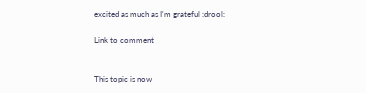excited as much as I'm grateful :drool:

Link to comment


This topic is now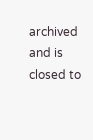archived and is closed to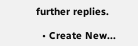further replies.

  • Create New...